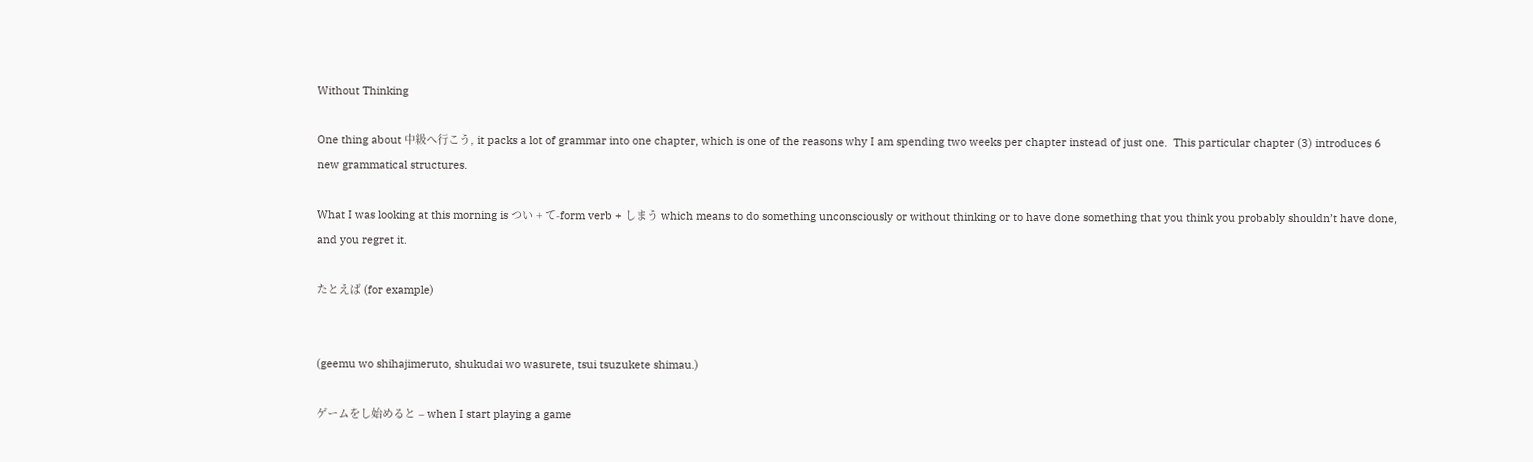Without Thinking

One thing about 中級へ行こう, it packs a lot of grammar into one chapter, which is one of the reasons why I am spending two weeks per chapter instead of just one.  This particular chapter (3) introduces 6 new grammatical structures.

What I was looking at this morning is つい + て-form verb + しまう which means to do something unconsciously or without thinking or to have done something that you think you probably shouldn’t have done, and you regret it.

たとえば (for example)


(geemu wo shihajimeruto, shukudai wo wasurete, tsui tsuzukete shimau.)

ゲームをし始めると – when I start playing a game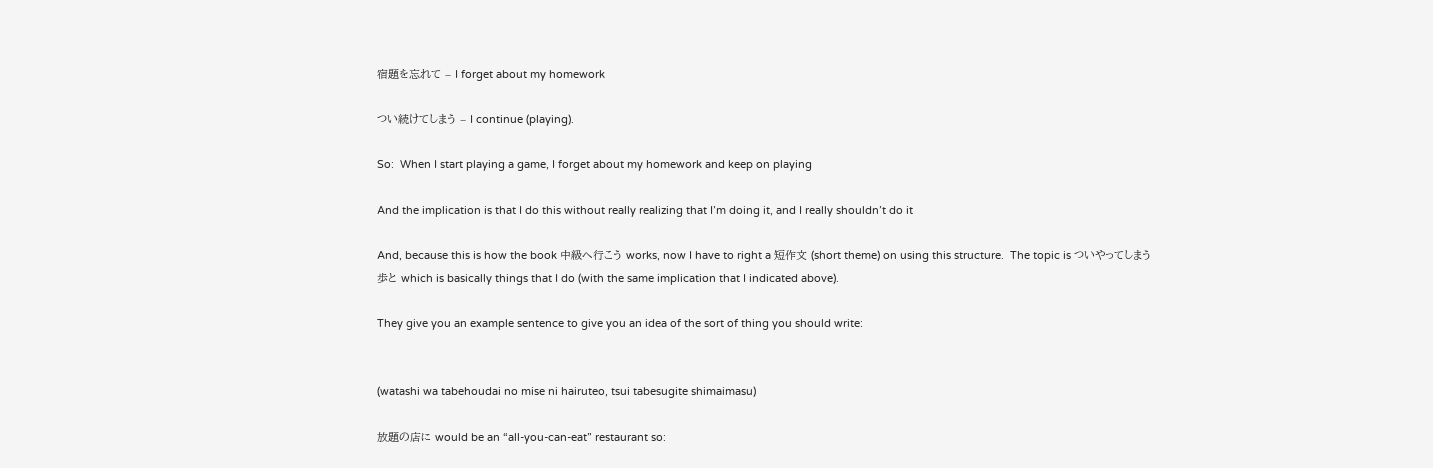宿題を忘れて – I forget about my homework

つい続けてしまう – I continue (playing).

So:  When I start playing a game, I forget about my homework and keep on playing

And the implication is that I do this without really realizing that I’m doing it, and I really shouldn’t do it

And, because this is how the book 中級へ行こう works, now I have to right a 短作文 (short theme) on using this structure.  The topic is ついやってしまう歩と which is basically things that I do (with the same implication that I indicated above).

They give you an example sentence to give you an idea of the sort of thing you should write:


(watashi wa tabehoudai no mise ni hairuteo, tsui tabesugite shimaimasu)

放題の店に would be an “all-you-can-eat” restaurant so: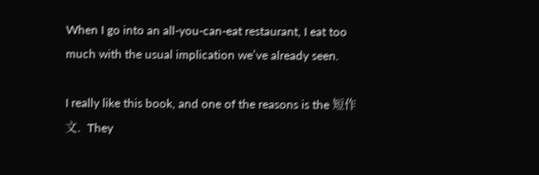When I go into an all-you-can-eat restaurant, I eat too much with the usual implication we’ve already seen.

I really like this book, and one of the reasons is the 短作文.  They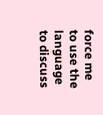force me to use the language to discuss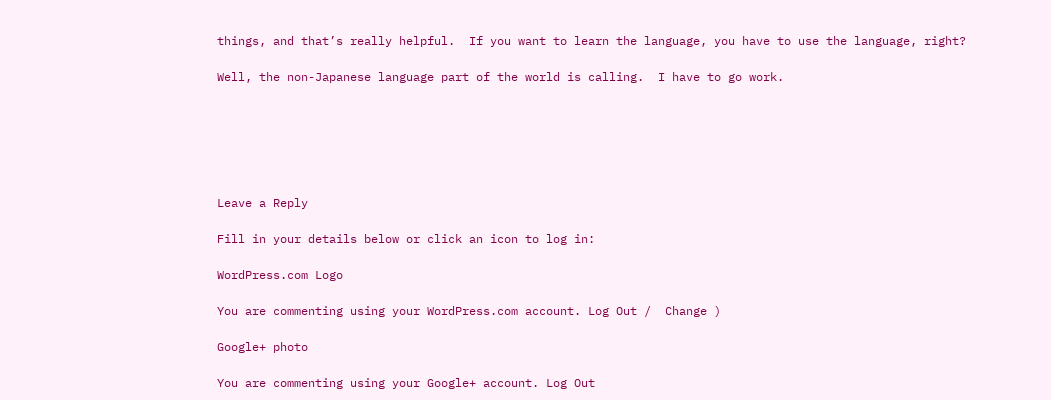things, and that’s really helpful.  If you want to learn the language, you have to use the language, right?

Well, the non-Japanese language part of the world is calling.  I have to go work.






Leave a Reply

Fill in your details below or click an icon to log in:

WordPress.com Logo

You are commenting using your WordPress.com account. Log Out /  Change )

Google+ photo

You are commenting using your Google+ account. Log Out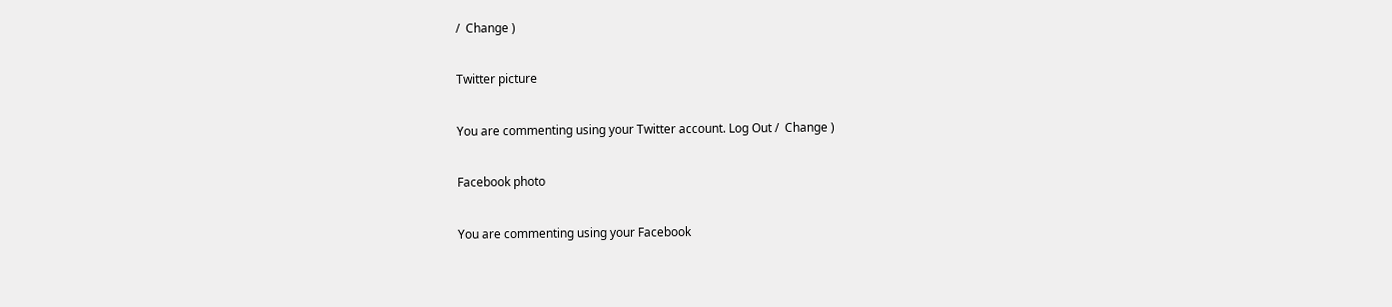/  Change )

Twitter picture

You are commenting using your Twitter account. Log Out /  Change )

Facebook photo

You are commenting using your Facebook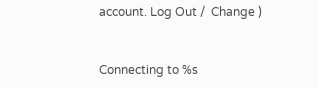account. Log Out /  Change )


Connecting to %s